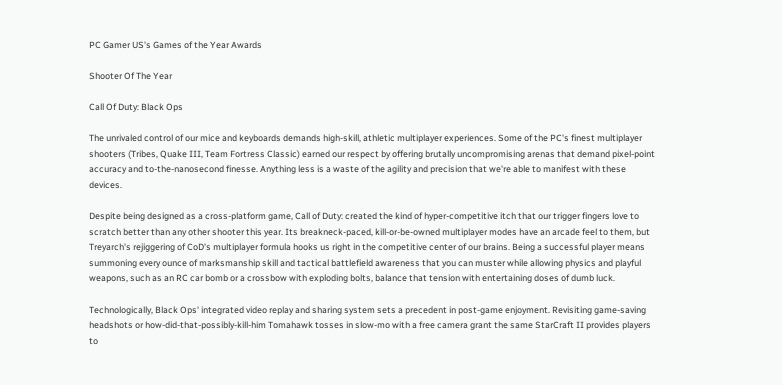PC Gamer US's Games of the Year Awards

Shooter Of The Year

Call Of Duty: Black Ops

The unrivaled control of our mice and keyboards demands high-skill, athletic multiplayer experiences. Some of the PC's finest multiplayer shooters (Tribes, Quake III, Team Fortress Classic) earned our respect by offering brutally uncompromising arenas that demand pixel-point accuracy and to-the-nanosecond finesse. Anything less is a waste of the agility and precision that we're able to manifest with these devices.

Despite being designed as a cross-platform game, Call of Duty: created the kind of hyper-competitive itch that our trigger fingers love to scratch better than any other shooter this year. Its breakneck-paced, kill-or-be-owned multiplayer modes have an arcade feel to them, but Treyarch's rejiggering of CoD's multiplayer formula hooks us right in the competitive center of our brains. Being a successful player means summoning every ounce of marksmanship skill and tactical battlefield awareness that you can muster while allowing physics and playful weapons, such as an RC car bomb or a crossbow with exploding bolts, balance that tension with entertaining doses of dumb luck.

Technologically, Black Ops' integrated video replay and sharing system sets a precedent in post-game enjoyment. Revisiting game-saving headshots or how-did-that-possibly-kill-him Tomahawk tosses in slow-mo with a free camera grant the same StarCraft II provides players to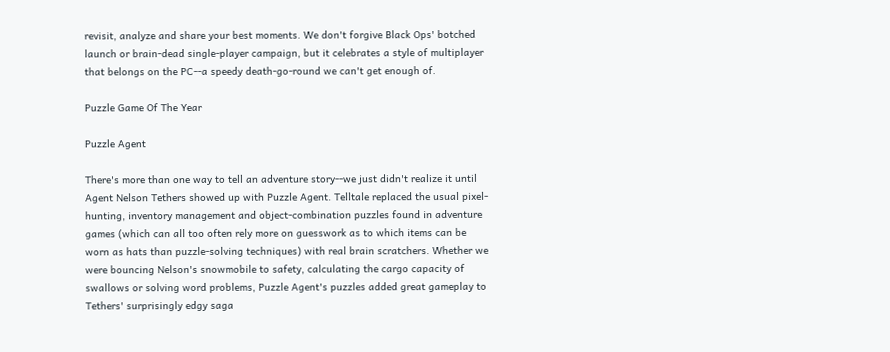revisit, analyze and share your best moments. We don't forgive Black Ops' botched launch or brain-dead single-player campaign, but it celebrates a style of multiplayer that belongs on the PC--a speedy death-go-round we can't get enough of.

Puzzle Game Of The Year

Puzzle Agent

There's more than one way to tell an adventure story--we just didn't realize it until Agent Nelson Tethers showed up with Puzzle Agent. Telltale replaced the usual pixel-hunting, inventory management and object-combination puzzles found in adventure games (which can all too often rely more on guesswork as to which items can be worn as hats than puzzle-solving techniques) with real brain scratchers. Whether we were bouncing Nelson's snowmobile to safety, calculating the cargo capacity of swallows or solving word problems, Puzzle Agent's puzzles added great gameplay to Tethers' surprisingly edgy saga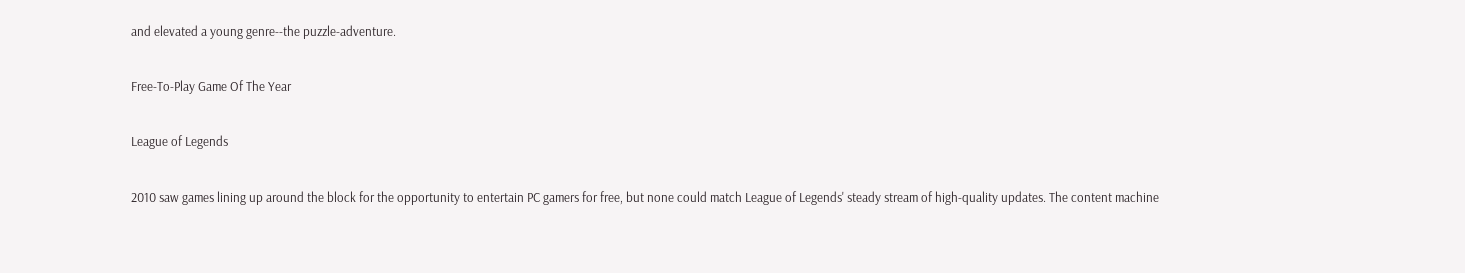and elevated a young genre--the puzzle-adventure.

Free-To-Play Game Of The Year

League of Legends

2010 saw games lining up around the block for the opportunity to entertain PC gamers for free, but none could match League of Legends' steady stream of high-quality updates. The content machine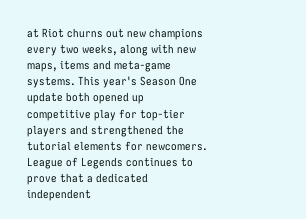at Riot churns out new champions every two weeks, along with new maps, items and meta-game systems. This year's Season One update both opened up competitive play for top-tier players and strengthened the tutorial elements for newcomers. League of Legends continues to prove that a dedicated independent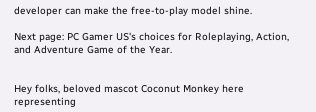developer can make the free-to-play model shine.

Next page: PC Gamer US's choices for Roleplaying, Action, and Adventure Game of the Year.


Hey folks, beloved mascot Coconut Monkey here representing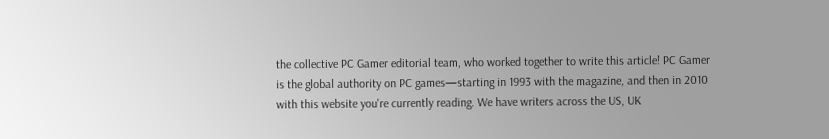the collective PC Gamer editorial team, who worked together to write this article! PC Gamer is the global authority on PC games—starting in 1993 with the magazine, and then in 2010 with this website you're currently reading. We have writers across the US, UK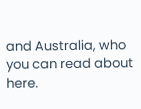and Australia, who you can read about here.